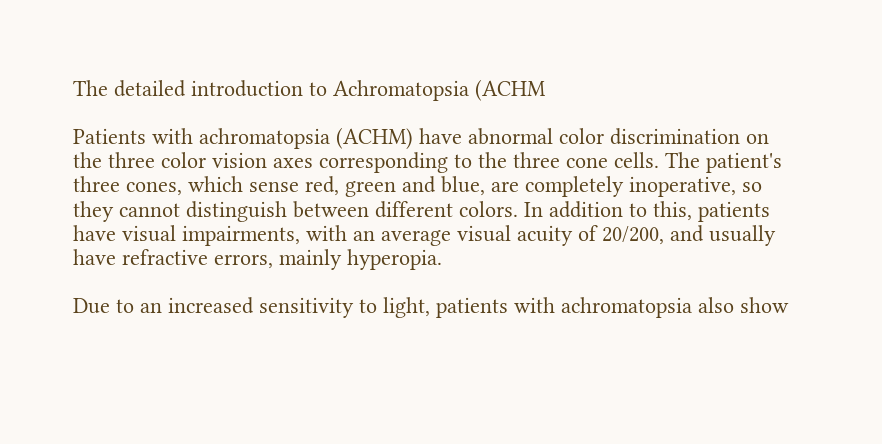The detailed introduction to Achromatopsia (ACHM

Patients with achromatopsia (ACHM) have abnormal color discrimination on the three color vision axes corresponding to the three cone cells. The patient's three cones, which sense red, green and blue, are completely inoperative, so they cannot distinguish between different colors. In addition to this, patients have visual impairments, with an average visual acuity of 20/200, and usually have refractive errors, mainly hyperopia.

Due to an increased sensitivity to light, patients with achromatopsia also show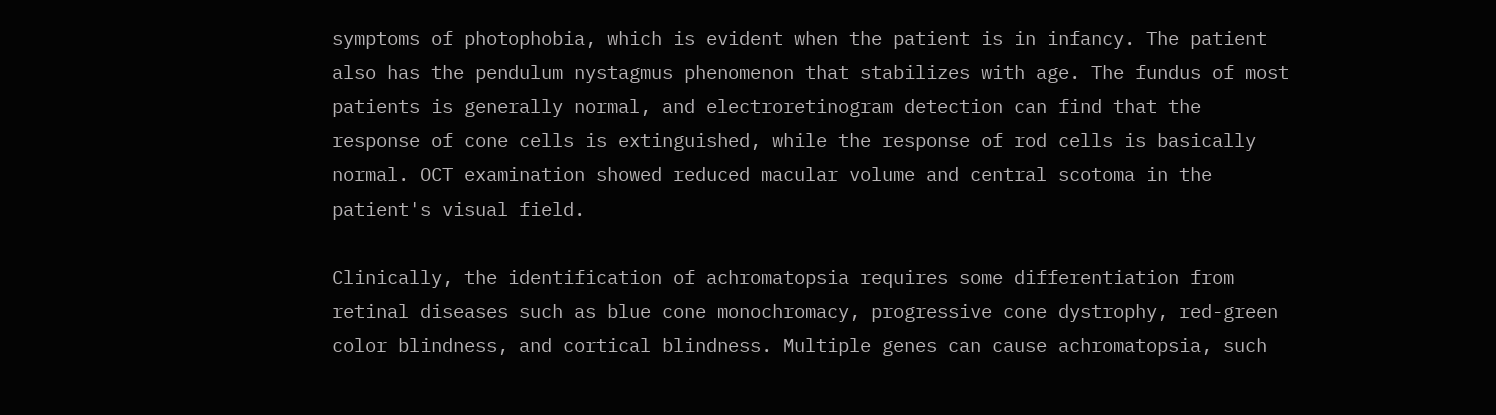symptoms of photophobia, which is evident when the patient is in infancy. The patient also has the pendulum nystagmus phenomenon that stabilizes with age. The fundus of most patients is generally normal, and electroretinogram detection can find that the response of cone cells is extinguished, while the response of rod cells is basically normal. OCT examination showed reduced macular volume and central scotoma in the patient's visual field.

Clinically, the identification of achromatopsia requires some differentiation from retinal diseases such as blue cone monochromacy, progressive cone dystrophy, red-green color blindness, and cortical blindness. Multiple genes can cause achromatopsia, such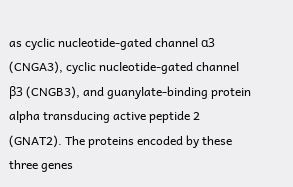as cyclic nucleotide-gated channel α3 (CNGA3), cyclic nucleotide-gated channel β3 (CNGB3), and guanylate-binding protein alpha transducing active peptide 2 (GNAT2). The proteins encoded by these three genes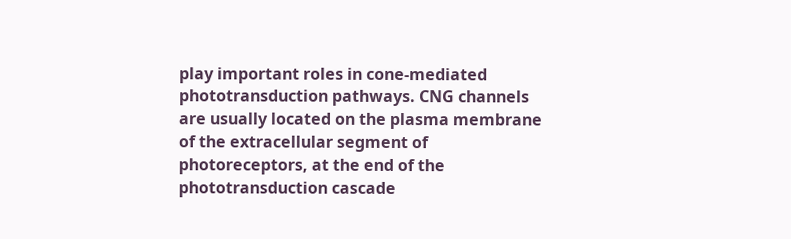play important roles in cone-mediated phototransduction pathways. CNG channels are usually located on the plasma membrane of the extracellular segment of photoreceptors, at the end of the phototransduction cascade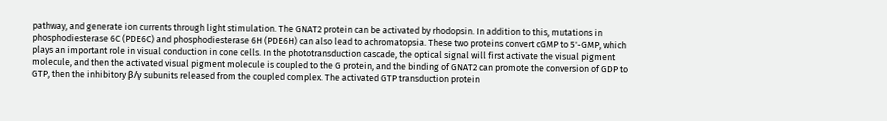pathway, and generate ion currents through light stimulation. The GNAT2 protein can be activated by rhodopsin. In addition to this, mutations in phosphodiesterase 6C (PDE6C) and phosphodiesterase 6H (PDE6H) can also lead to achromatopsia. These two proteins convert cGMP to 5'-GMP, which plays an important role in visual conduction in cone cells. In the phototransduction cascade, the optical signal will first activate the visual pigment molecule, and then the activated visual pigment molecule is coupled to the G protein, and the binding of GNAT2 can promote the conversion of GDP to GTP, then the inhibitory β/γ subunits released from the coupled complex. The activated GTP transduction protein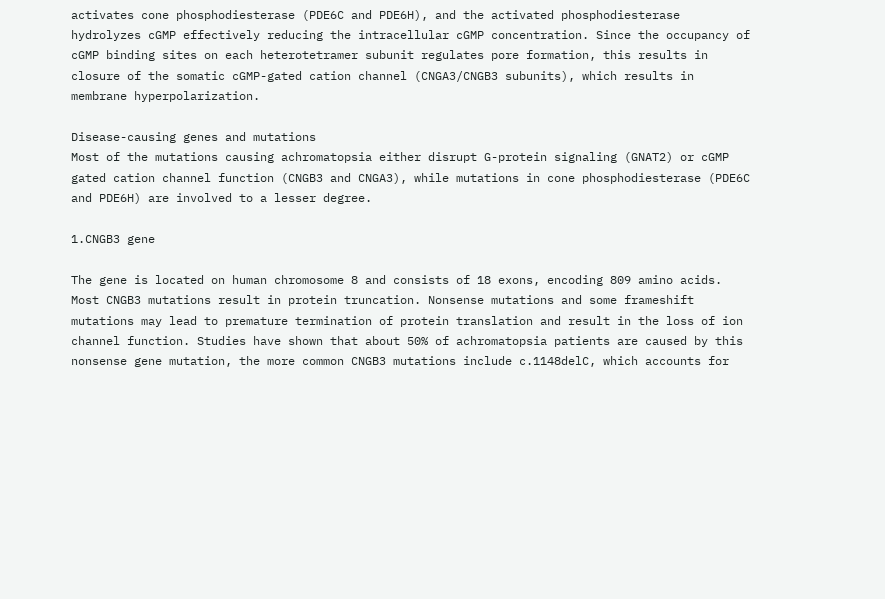activates cone phosphodiesterase (PDE6C and PDE6H), and the activated phosphodiesterase hydrolyzes cGMP effectively reducing the intracellular cGMP concentration. Since the occupancy of cGMP binding sites on each heterotetramer subunit regulates pore formation, this results in  closure of the somatic cGMP-gated cation channel (CNGA3/CNGB3 subunits), which results in membrane hyperpolarization.

Disease-causing genes and mutations
Most of the mutations causing achromatopsia either disrupt G-protein signaling (GNAT2) or cGMP gated cation channel function (CNGB3 and CNGA3), while mutations in cone phosphodiesterase (PDE6C and PDE6H) are involved to a lesser degree.

1.CNGB3 gene

The gene is located on human chromosome 8 and consists of 18 exons, encoding 809 amino acids. Most CNGB3 mutations result in protein truncation. Nonsense mutations and some frameshift mutations may lead to premature termination of protein translation and result in the loss of ion channel function. Studies have shown that about 50% of achromatopsia patients are caused by this nonsense gene mutation, the more common CNGB3 mutations include c.1148delC, which accounts for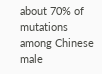about 70% of mutations among Chinese male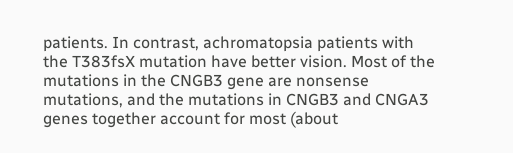patients. In contrast, achromatopsia patients with the T383fsX mutation have better vision. Most of the mutations in the CNGB3 gene are nonsense mutations, and the mutations in CNGB3 and CNGA3 genes together account for most (about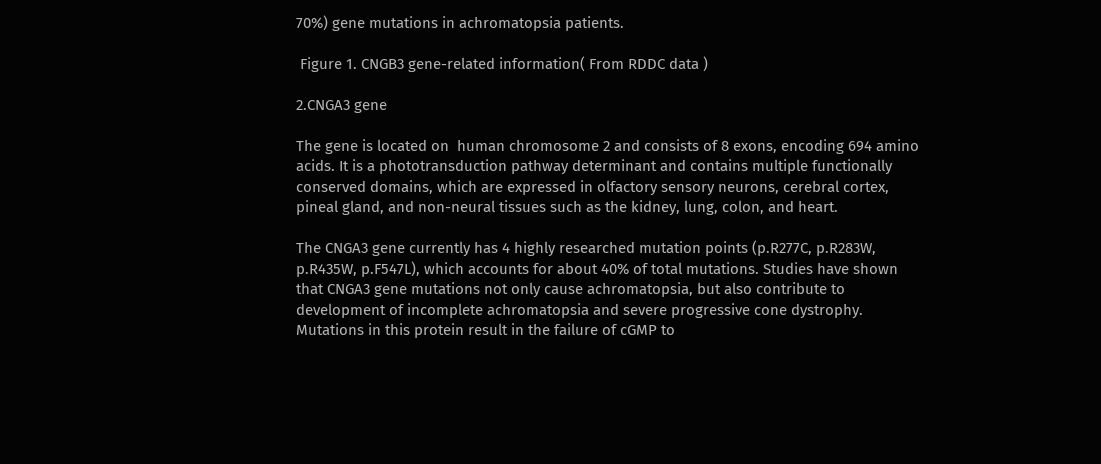70%) gene mutations in achromatopsia patients.

 Figure 1. CNGB3 gene-related information( From RDDC data )

2.CNGA3 gene

The gene is located on  human chromosome 2 and consists of 8 exons, encoding 694 amino acids. It is a phototransduction pathway determinant and contains multiple functionally conserved domains, which are expressed in olfactory sensory neurons, cerebral cortex, pineal gland, and non-neural tissues such as the kidney, lung, colon, and heart.

The CNGA3 gene currently has 4 highly researched mutation points (p.R277C, p.R283W, p.R435W, p.F547L), which accounts for about 40% of total mutations. Studies have shown that CNGA3 gene mutations not only cause achromatopsia, but also contribute to development of incomplete achromatopsia and severe progressive cone dystrophy. Mutations in this protein result in the failure of cGMP to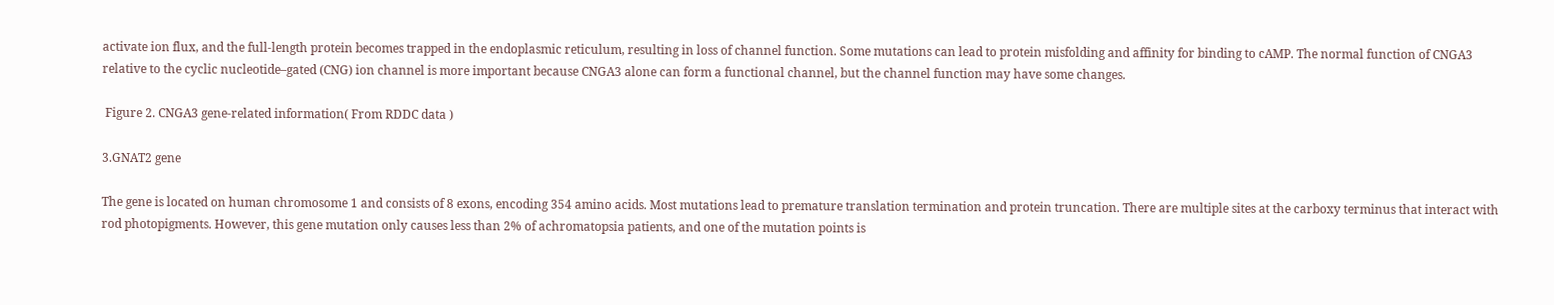activate ion flux, and the full-length protein becomes trapped in the endoplasmic reticulum, resulting in loss of channel function. Some mutations can lead to protein misfolding and affinity for binding to cAMP. The normal function of CNGA3 relative to the cyclic nucleotide–gated (CNG) ion channel is more important because CNGA3 alone can form a functional channel, but the channel function may have some changes.

 Figure 2. CNGA3 gene-related information( From RDDC data )

3.GNAT2 gene

The gene is located on human chromosome 1 and consists of 8 exons, encoding 354 amino acids. Most mutations lead to premature translation termination and protein truncation. There are multiple sites at the carboxy terminus that interact with rod photopigments. However, this gene mutation only causes less than 2% of achromatopsia patients, and one of the mutation points is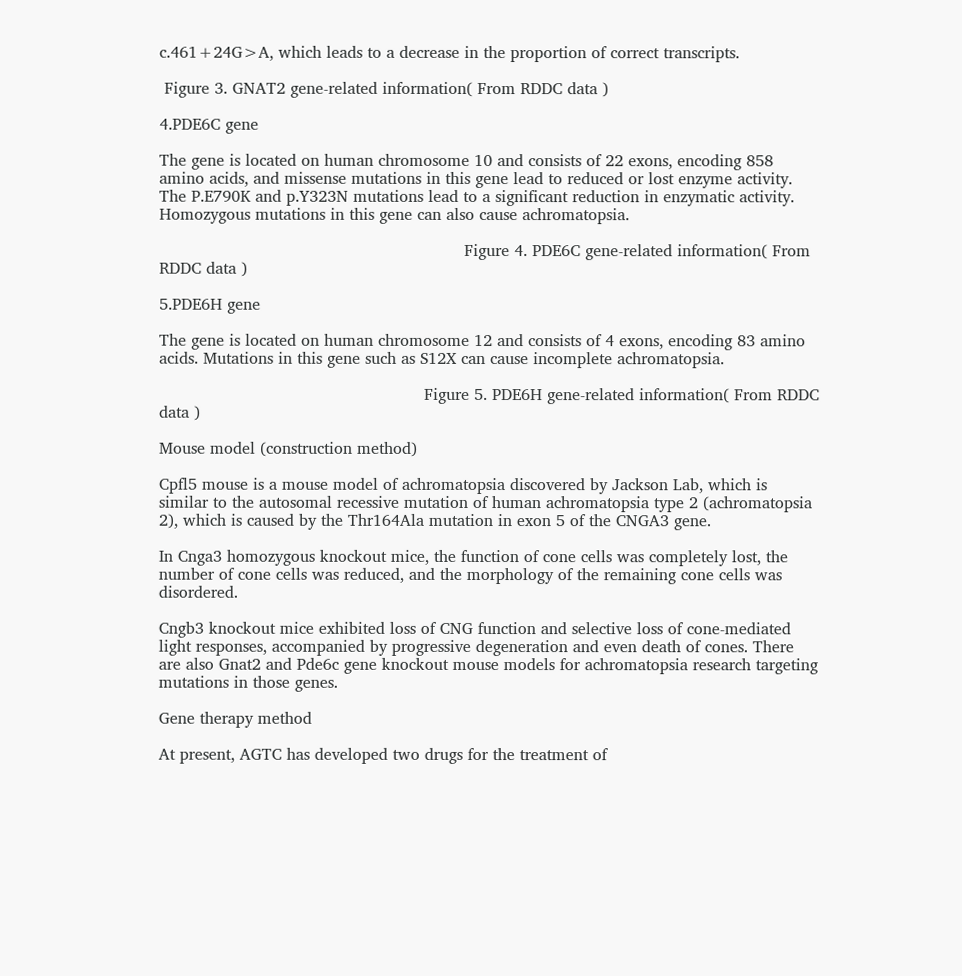c.461+24G>A, which leads to a decrease in the proportion of correct transcripts.

 Figure 3. GNAT2 gene-related information( From RDDC data )

4.PDE6C gene

The gene is located on human chromosome 10 and consists of 22 exons, encoding 858 amino acids, and missense mutations in this gene lead to reduced or lost enzyme activity. The P.E790K and p.Y323N mutations lead to a significant reduction in enzymatic activity. Homozygous mutations in this gene can also cause achromatopsia.

                                                             Figure 4. PDE6C gene-related information( From RDDC data )

5.PDE6H gene

The gene is located on human chromosome 12 and consists of 4 exons, encoding 83 amino acids. Mutations in this gene such as S12X can cause incomplete achromatopsia.

                                                     Figure 5. PDE6H gene-related information( From RDDC data )

Mouse model (construction method)

Cpfl5 mouse is a mouse model of achromatopsia discovered by Jackson Lab, which is similar to the autosomal recessive mutation of human achromatopsia type 2 (achromatopsia 2), which is caused by the Thr164Ala mutation in exon 5 of the CNGA3 gene.

In Cnga3 homozygous knockout mice, the function of cone cells was completely lost, the number of cone cells was reduced, and the morphology of the remaining cone cells was disordered.

Cngb3 knockout mice exhibited loss of CNG function and selective loss of cone-mediated light responses, accompanied by progressive degeneration and even death of cones. There are also Gnat2 and Pde6c gene knockout mouse models for achromatopsia research targeting mutations in those genes.

Gene therapy method

At present, AGTC has developed two drugs for the treatment of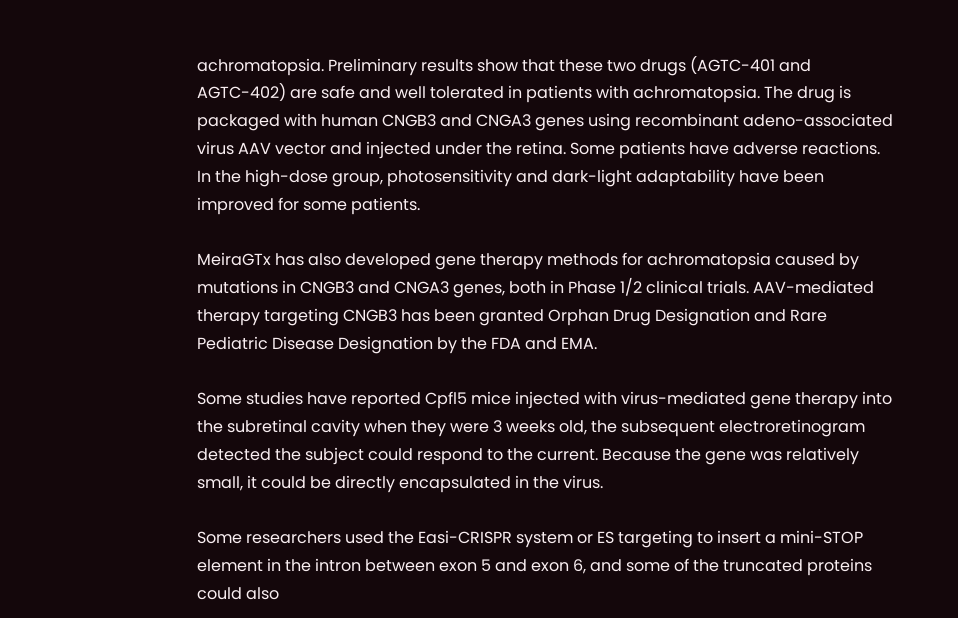achromatopsia. Preliminary results show that these two drugs (AGTC-401 and AGTC-402) are safe and well tolerated in patients with achromatopsia. The drug is packaged with human CNGB3 and CNGA3 genes using recombinant adeno-associated virus AAV vector and injected under the retina. Some patients have adverse reactions. In the high-dose group, photosensitivity and dark-light adaptability have been improved for some patients.

MeiraGTx has also developed gene therapy methods for achromatopsia caused by mutations in CNGB3 and CNGA3 genes, both in Phase 1/2 clinical trials. AAV-mediated therapy targeting CNGB3 has been granted Orphan Drug Designation and Rare Pediatric Disease Designation by the FDA and EMA.

Some studies have reported Cpfl5 mice injected with virus-mediated gene therapy into the subretinal cavity when they were 3 weeks old, the subsequent electroretinogram detected the subject could respond to the current. Because the gene was relatively small, it could be directly encapsulated in the virus.

Some researchers used the Easi-CRISPR system or ES targeting to insert a mini-STOP element in the intron between exon 5 and exon 6, and some of the truncated proteins could also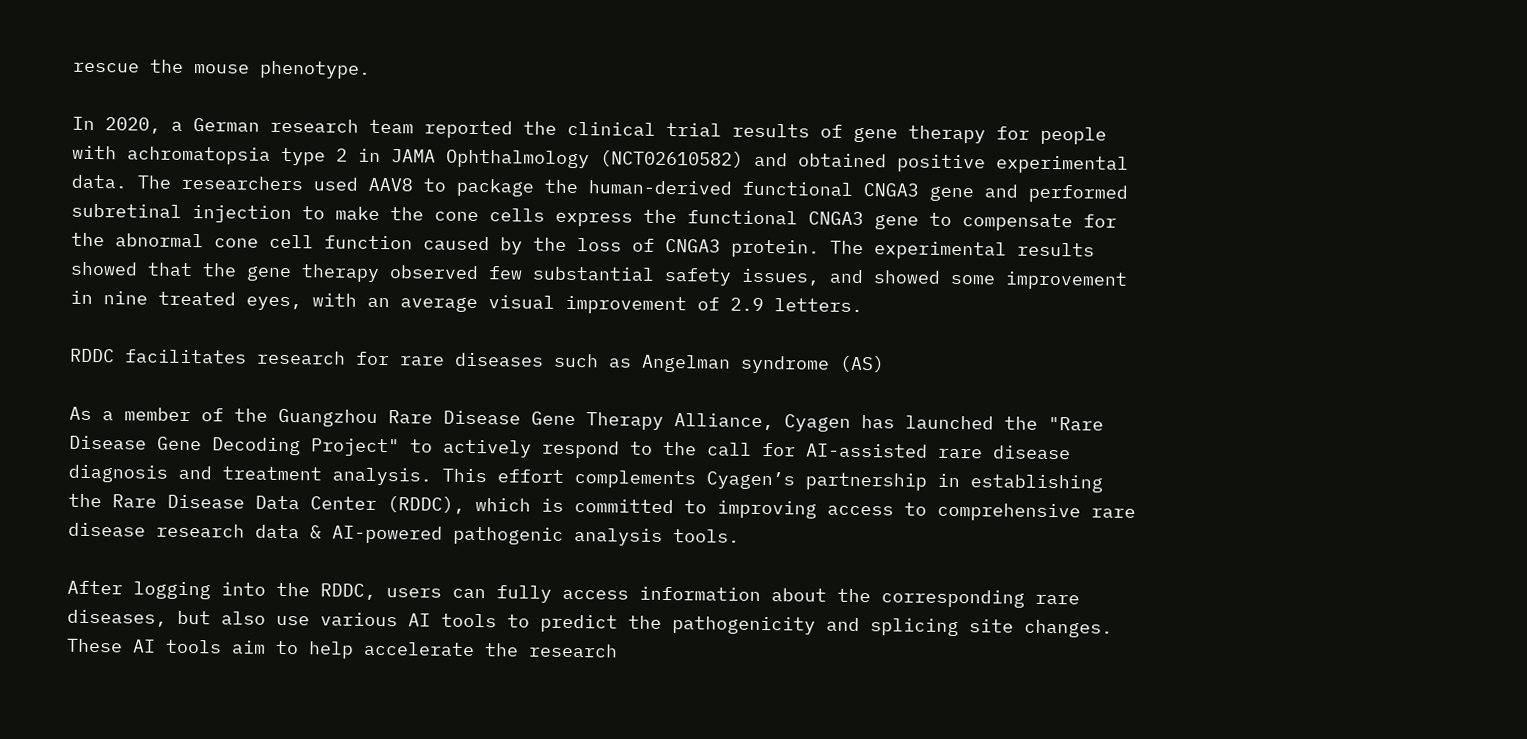rescue the mouse phenotype.

In 2020, a German research team reported the clinical trial results of gene therapy for people with achromatopsia type 2 in JAMA Ophthalmology (NCT02610582) and obtained positive experimental data. The researchers used AAV8 to package the human-derived functional CNGA3 gene and performed subretinal injection to make the cone cells express the functional CNGA3 gene to compensate for the abnormal cone cell function caused by the loss of CNGA3 protein. The experimental results showed that the gene therapy observed few substantial safety issues, and showed some improvement in nine treated eyes, with an average visual improvement of 2.9 letters.

RDDC facilitates research for rare diseases such as Angelman syndrome (AS)

As a member of the Guangzhou Rare Disease Gene Therapy Alliance, Cyagen has launched the "Rare Disease Gene Decoding Project" to actively respond to the call for AI-assisted rare disease diagnosis and treatment analysis. This effort complements Cyagen’s partnership in establishing the Rare Disease Data Center (RDDC), which is committed to improving access to comprehensive rare disease research data & AI-powered pathogenic analysis tools.

After logging into the RDDC, users can fully access information about the corresponding rare diseases, but also use various AI tools to predict the pathogenicity and splicing site changes. These AI tools aim to help accelerate the research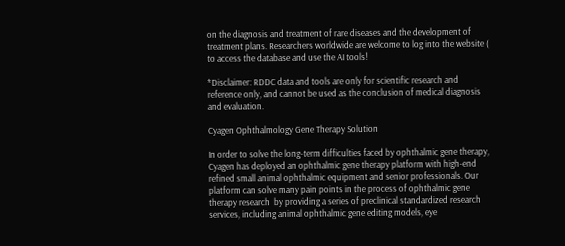on the diagnosis and treatment of rare diseases and the development of treatment plans. Researchers worldwide are welcome to log into the website ( to access the database and use the AI tools!

*Disclaimer: RDDC data and tools are only for scientific research and reference only, and cannot be used as the conclusion of medical diagnosis and evaluation.

Cyagen Ophthalmology Gene Therapy Solution

In order to solve the long-term difficulties faced by ophthalmic gene therapy, Cyagen has deployed an ophthalmic gene therapy platform with high-end refined small animal ophthalmic equipment and senior professionals. Our platform can solve many pain points in the process of ophthalmic gene therapy research  by providing a series of preclinical standardized research services, including animal ophthalmic gene editing models, eye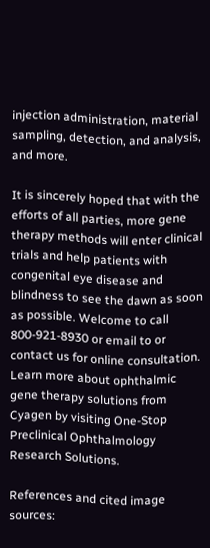injection administration, material sampling, detection, and analysis, and more.

It is sincerely hoped that with the efforts of all parties, more gene therapy methods will enter clinical trials and help patients with congenital eye disease and blindness to see the dawn as soon as possible. Welcome to call 800-921-8930 or email to or contact us for online consultation. Learn more about ophthalmic gene therapy solutions from Cyagen by visiting One-Stop Preclinical Ophthalmology Research Solutions.

References and cited image sources: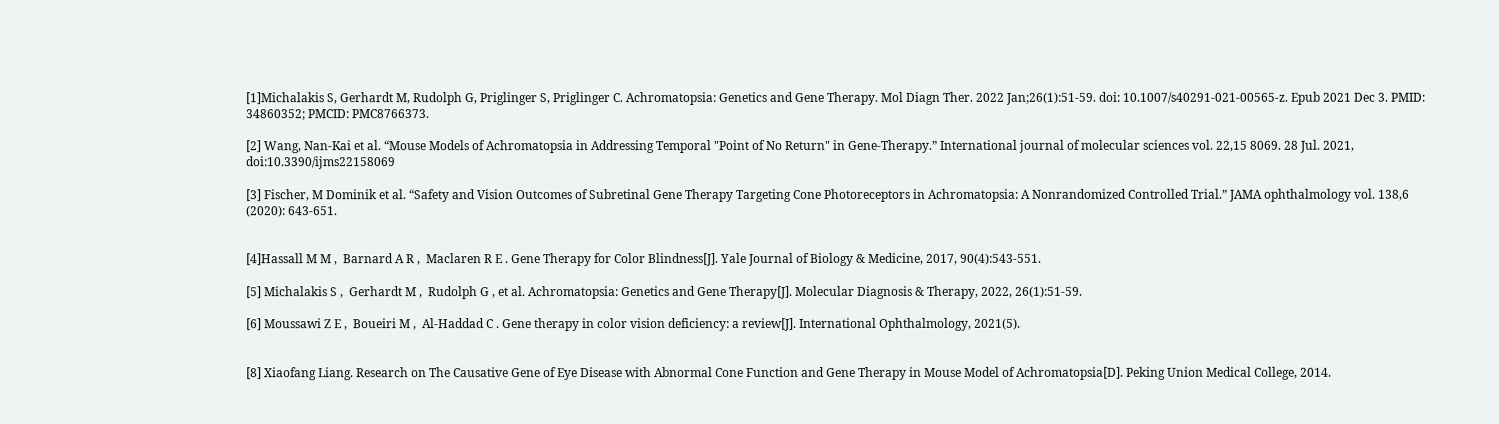[1]Michalakis S, Gerhardt M, Rudolph G, Priglinger S, Priglinger C. Achromatopsia: Genetics and Gene Therapy. Mol Diagn Ther. 2022 Jan;26(1):51-59. doi: 10.1007/s40291-021-00565-z. Epub 2021 Dec 3. PMID: 34860352; PMCID: PMC8766373.

[2] Wang, Nan-Kai et al. “Mouse Models of Achromatopsia in Addressing Temporal "Point of No Return" in Gene-Therapy.” International journal of molecular sciences vol. 22,15 8069. 28 Jul. 2021, doi:10.3390/ijms22158069

[3] Fischer, M Dominik et al. “Safety and Vision Outcomes of Subretinal Gene Therapy Targeting Cone Photoreceptors in Achromatopsia: A Nonrandomized Controlled Trial.” JAMA ophthalmology vol. 138,6 (2020): 643-651.


[4]Hassall M M ,  Barnard A R ,  Maclaren R E . Gene Therapy for Color Blindness[J]. Yale Journal of Biology & Medicine, 2017, 90(4):543-551.

[5] Michalakis S ,  Gerhardt M ,  Rudolph G , et al. Achromatopsia: Genetics and Gene Therapy[J]. Molecular Diagnosis & Therapy, 2022, 26(1):51-59.

[6] Moussawi Z E ,  Boueiri M ,  Al-Haddad C . Gene therapy in color vision deficiency: a review[J]. International Ophthalmology, 2021(5).


[8] Xiaofang Liang. Research on The Causative Gene of Eye Disease with Abnormal Cone Function and Gene Therapy in Mouse Model of Achromatopsia[D]. Peking Union Medical College, 2014.